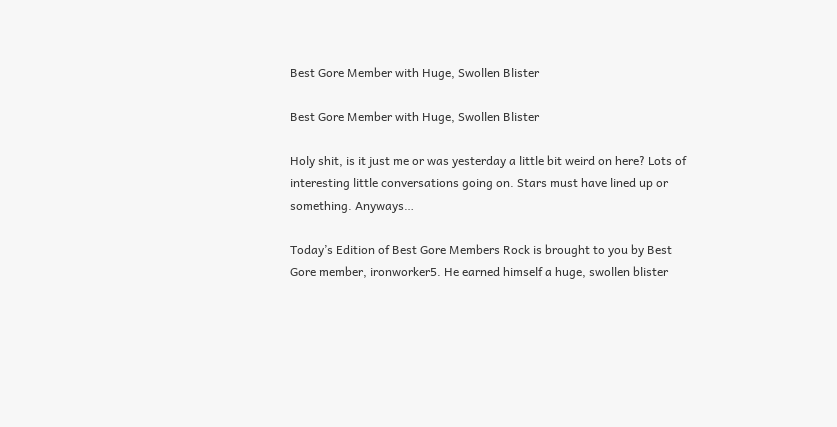Best Gore Member with Huge, Swollen Blister

Best Gore Member with Huge, Swollen Blister

Holy shit, is it just me or was yesterday a little bit weird on here? Lots of interesting little conversations going on. Stars must have lined up or something. Anyways…

Today’s Edition of Best Gore Members Rock is brought to you by Best Gore member, ironworker5. He earned himself a huge, swollen blister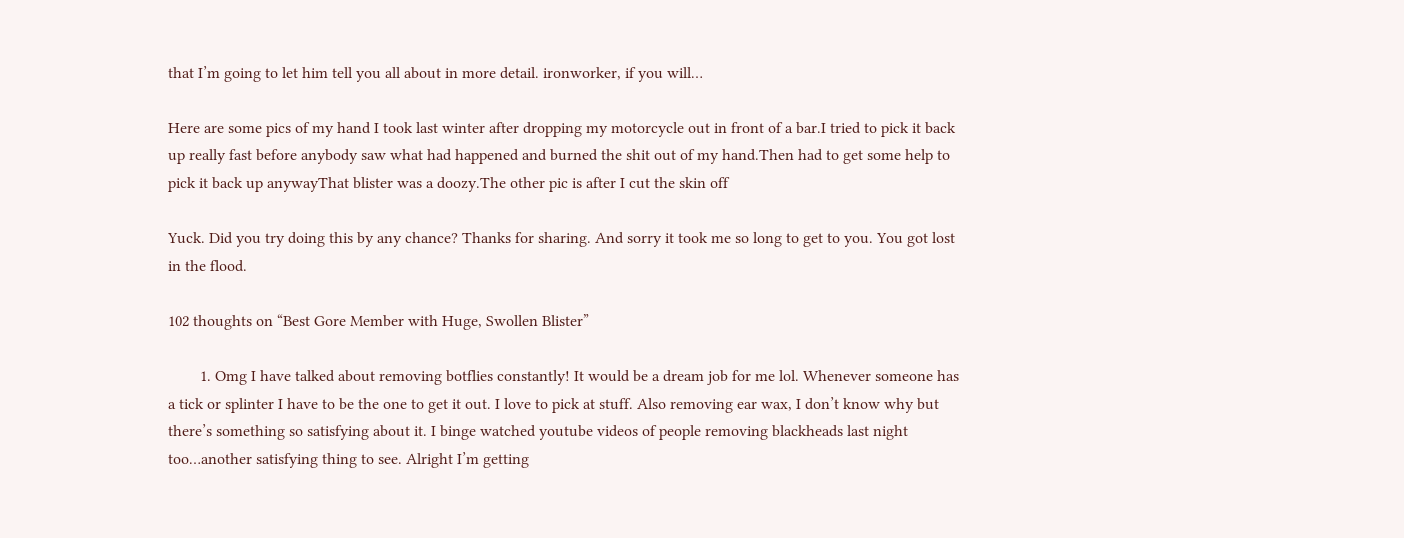that I’m going to let him tell you all about in more detail. ironworker, if you will…

Here are some pics of my hand I took last winter after dropping my motorcycle out in front of a bar.I tried to pick it back up really fast before anybody saw what had happened and burned the shit out of my hand.Then had to get some help to pick it back up anywayThat blister was a doozy.The other pic is after I cut the skin off

Yuck. Did you try doing this by any chance? Thanks for sharing. And sorry it took me so long to get to you. You got lost in the flood.

102 thoughts on “Best Gore Member with Huge, Swollen Blister”

        1. Omg I have talked about removing botflies constantly! It would be a dream job for me lol. Whenever someone has a tick or splinter I have to be the one to get it out. I love to pick at stuff. Also removing ear wax, I don’t know why but there’s something so satisfying about it. I binge watched youtube videos of people removing blackheads last night too…another satisfying thing to see. Alright I’m getting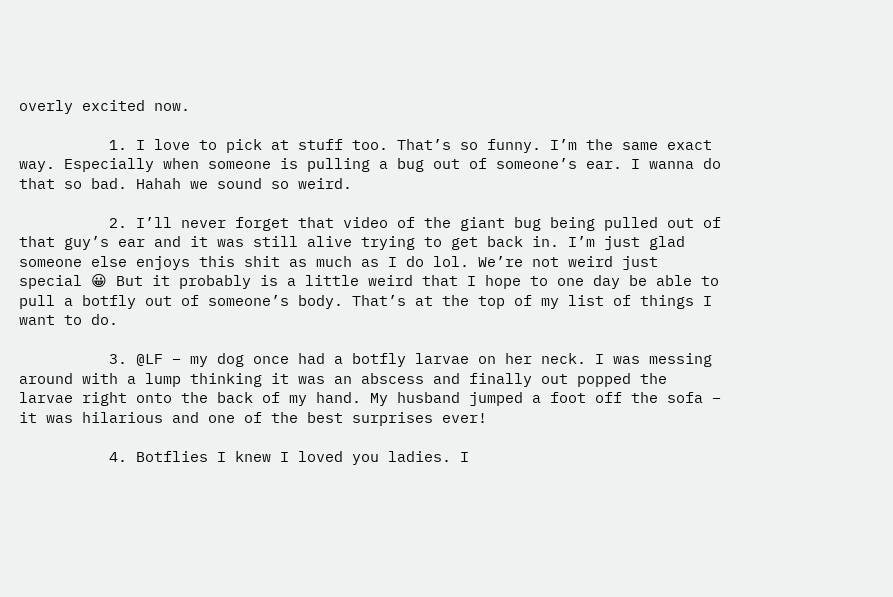overly excited now.

          1. I love to pick at stuff too. That’s so funny. I’m the same exact way. Especially when someone is pulling a bug out of someone’s ear. I wanna do that so bad. Hahah we sound so weird.

          2. I’ll never forget that video of the giant bug being pulled out of that guy’s ear and it was still alive trying to get back in. I’m just glad someone else enjoys this shit as much as I do lol. We’re not weird just special 😀 But it probably is a little weird that I hope to one day be able to pull a botfly out of someone’s body. That’s at the top of my list of things I want to do.

          3. @LF – my dog once had a botfly larvae on her neck. I was messing around with a lump thinking it was an abscess and finally out popped the larvae right onto the back of my hand. My husband jumped a foot off the sofa – it was hilarious and one of the best surprises ever!

          4. Botflies I knew I loved you ladies. I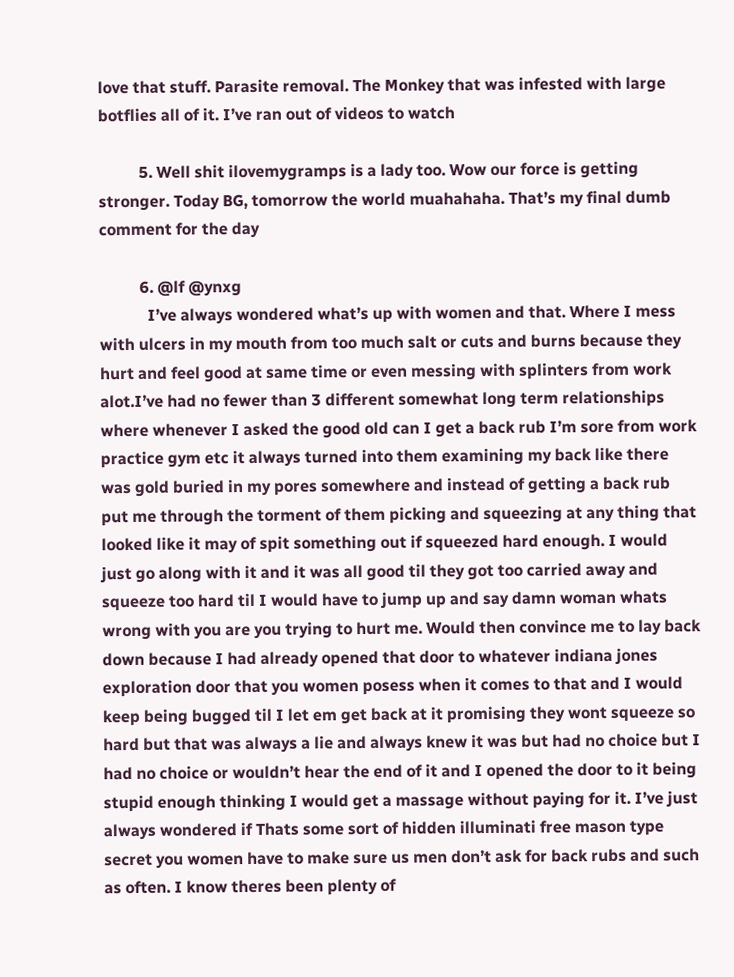love that stuff. Parasite removal. The Monkey that was infested with large botflies all of it. I’ve ran out of videos to watch

          5. Well shit ilovemygramps is a lady too. Wow our force is getting stronger. Today BG, tomorrow the world muahahaha. That’s my final dumb comment for the day

          6. @lf @ynxg
            I’ve always wondered what’s up with women and that. Where I mess with ulcers in my mouth from too much salt or cuts and burns because they hurt and feel good at same time or even messing with splinters from work alot.I’ve had no fewer than 3 different somewhat long term relationships where whenever I asked the good old can I get a back rub I’m sore from work practice gym etc it always turned into them examining my back like there was gold buried in my pores somewhere and instead of getting a back rub put me through the torment of them picking and squeezing at any thing that looked like it may of spit something out if squeezed hard enough. I would just go along with it and it was all good til they got too carried away and squeeze too hard til I would have to jump up and say damn woman whats wrong with you are you trying to hurt me. Would then convince me to lay back down because I had already opened that door to whatever indiana jones exploration door that you women posess when it comes to that and I would keep being bugged til I let em get back at it promising they wont squeeze so hard but that was always a lie and always knew it was but had no choice but I had no choice or wouldn’t hear the end of it and I opened the door to it being stupid enough thinking I would get a massage without paying for it. I’ve just always wondered if Thats some sort of hidden illuminati free mason type secret you women have to make sure us men don’t ask for back rubs and such as often. I know theres been plenty of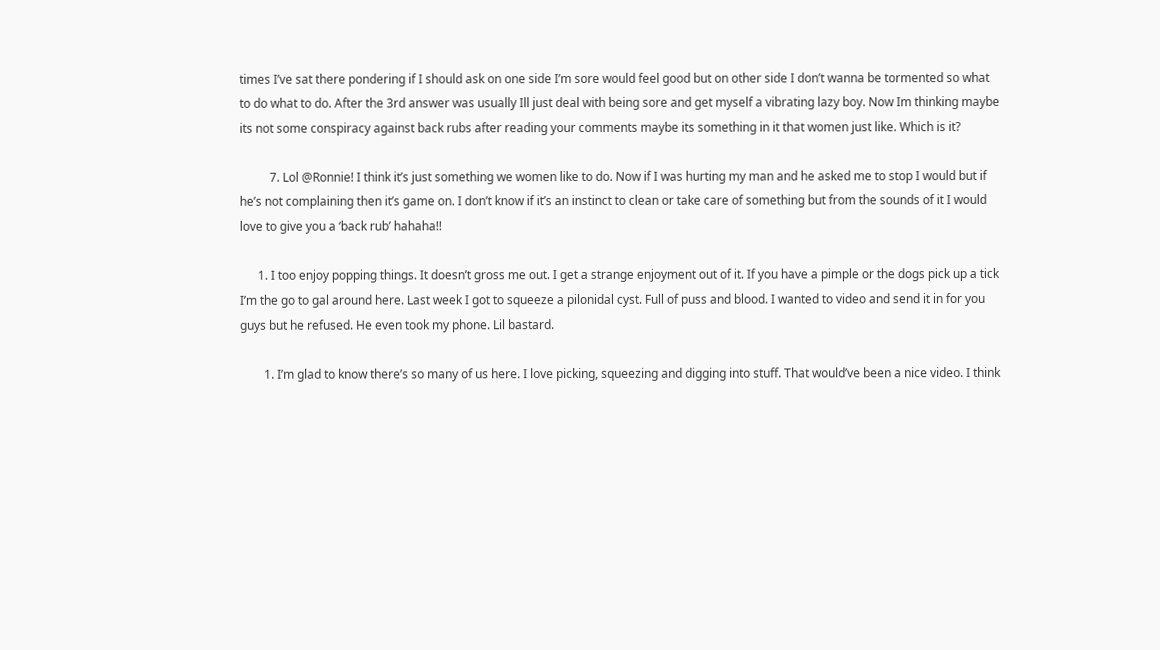times I’ve sat there pondering if I should ask on one side I’m sore would feel good but on other side I don’t wanna be tormented so what to do what to do. After the 3rd answer was usually Ill just deal with being sore and get myself a vibrating lazy boy. Now Im thinking maybe its not some conspiracy against back rubs after reading your comments maybe its something in it that women just like. Which is it?

          7. Lol @Ronnie! I think it’s just something we women like to do. Now if I was hurting my man and he asked me to stop I would but if he’s not complaining then it’s game on. I don’t know if it’s an instinct to clean or take care of something but from the sounds of it I would love to give you a ‘back rub’ hahaha!!

      1. I too enjoy popping things. It doesn’t gross me out. I get a strange enjoyment out of it. If you have a pimple or the dogs pick up a tick I’m the go to gal around here. Last week I got to squeeze a pilonidal cyst. Full of puss and blood. I wanted to video and send it in for you guys but he refused. He even took my phone. Lil bastard.

        1. I’m glad to know there’s so many of us here. I love picking, squeezing and digging into stuff. That would’ve been a nice video. I think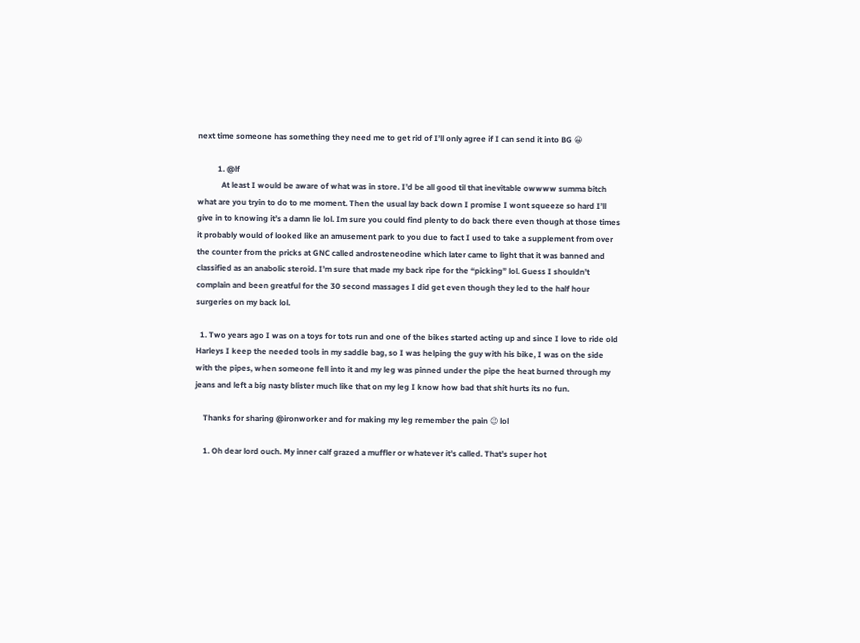next time someone has something they need me to get rid of I’ll only agree if I can send it into BG 😀

          1. @lf
            At least I would be aware of what was in store. I’d be all good til that inevitable owwww summa bitch what are you tryin to do to me moment. Then the usual lay back down I promise I wont squeeze so hard I’ll give in to knowing it’s a damn lie lol. Im sure you could find plenty to do back there even though at those times it probably would of looked like an amusement park to you due to fact I used to take a supplement from over the counter from the pricks at GNC called androsteneodine which later came to light that it was banned and classified as an anabolic steroid. I’m sure that made my back ripe for the “picking” lol. Guess I shouldn’t complain and been greatful for the 30 second massages I did get even though they led to the half hour surgeries on my back lol.

  1. Two years ago I was on a toys for tots run and one of the bikes started acting up and since I love to ride old Harleys I keep the needed tools in my saddle bag, so I was helping the guy with his bike, I was on the side with the pipes, when someone fell into it and my leg was pinned under the pipe the heat burned through my jeans and left a big nasty blister much like that on my leg I know how bad that shit hurts its no fun.

    Thanks for sharing @ironworker and for making my leg remember the pain 😉 lol

    1. Oh dear lord ouch. My inner calf grazed a muffler or whatever it’s called. That’s super hot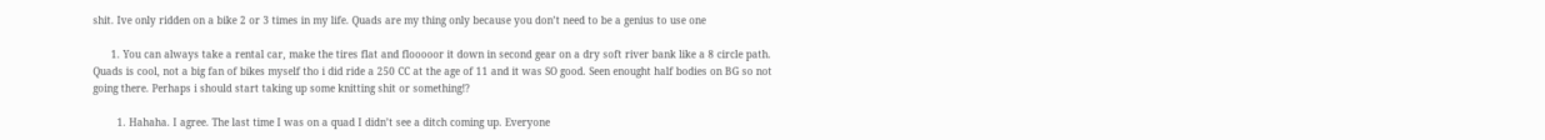shit. Ive only ridden on a bike 2 or 3 times in my life. Quads are my thing only because you don’t need to be a genius to use one

      1. You can always take a rental car, make the tires flat and flooooor it down in second gear on a dry soft river bank like a 8 circle path. Quads is cool, not a big fan of bikes myself tho i did ride a 250 CC at the age of 11 and it was SO good. Seen enought half bodies on BG so not going there. Perhaps i should start taking up some knitting shit or something!?

        1. Hahaha. I agree. The last time I was on a quad I didn’t see a ditch coming up. Everyone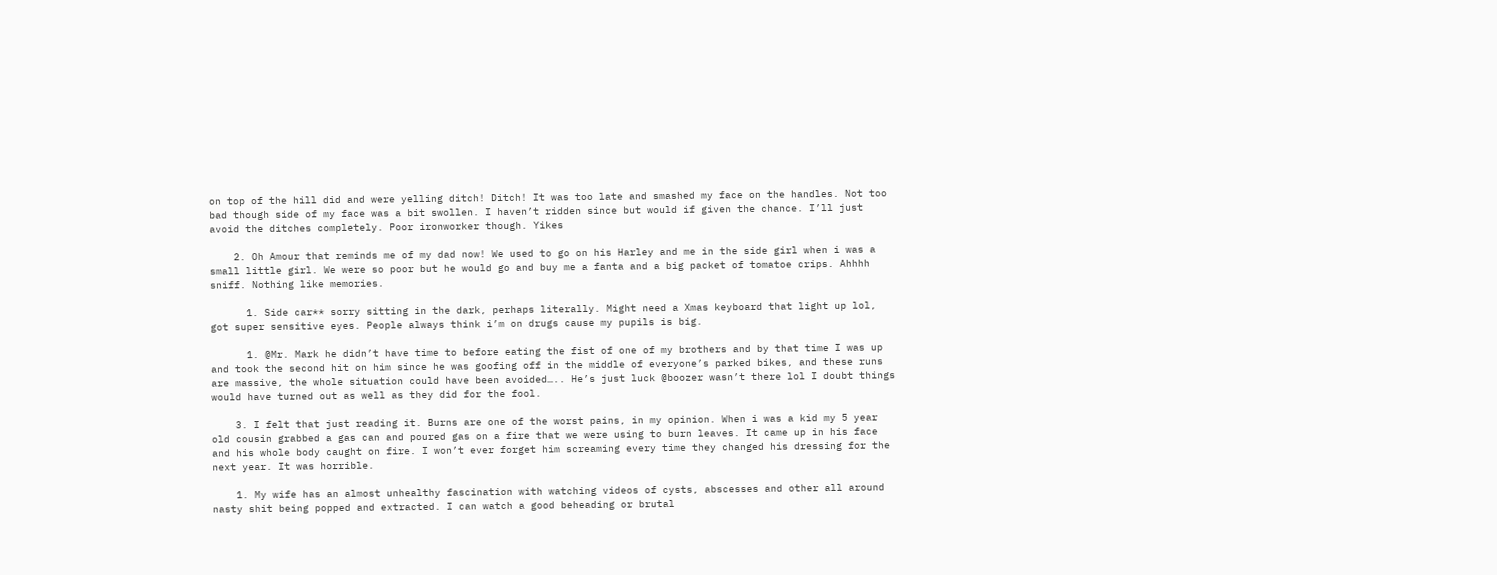on top of the hill did and were yelling ditch! Ditch! It was too late and smashed my face on the handles. Not too bad though side of my face was a bit swollen. I haven’t ridden since but would if given the chance. I’ll just avoid the ditches completely. Poor ironworker though. Yikes

    2. Oh Amour that reminds me of my dad now! We used to go on his Harley and me in the side girl when i was a small little girl. We were so poor but he would go and buy me a fanta and a big packet of tomatoe crips. Ahhhh sniff. Nothing like memories.

      1. Side car** sorry sitting in the dark, perhaps literally. Might need a Xmas keyboard that light up lol, got super sensitive eyes. People always think i’m on drugs cause my pupils is big.

      1. @Mr. Mark he didn’t have time to before eating the fist of one of my brothers and by that time I was up and took the second hit on him since he was goofing off in the middle of everyone’s parked bikes, and these runs are massive, the whole situation could have been avoided….. He’s just luck @boozer wasn’t there lol I doubt things would have turned out as well as they did for the fool.

    3. I felt that just reading it. Burns are one of the worst pains, in my opinion. When i was a kid my 5 year old cousin grabbed a gas can and poured gas on a fire that we were using to burn leaves. It came up in his face and his whole body caught on fire. I won’t ever forget him screaming every time they changed his dressing for the next year. It was horrible.

    1. My wife has an almost unhealthy fascination with watching videos of cysts, abscesses and other all around nasty shit being popped and extracted. I can watch a good beheading or brutal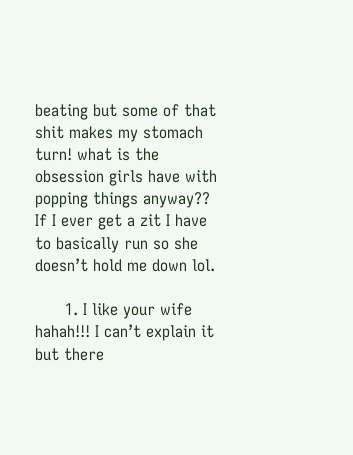beating but some of that shit makes my stomach turn! what is the obsession girls have with popping things anyway?? If I ever get a zit I have to basically run so she doesn’t hold me down lol.

      1. I like your wife hahah!!! I can’t explain it but there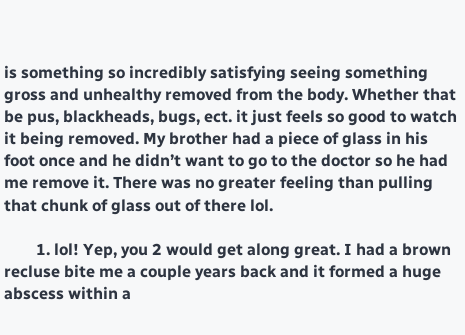is something so incredibly satisfying seeing something gross and unhealthy removed from the body. Whether that be pus, blackheads, bugs, ect. it just feels so good to watch it being removed. My brother had a piece of glass in his foot once and he didn’t want to go to the doctor so he had me remove it. There was no greater feeling than pulling that chunk of glass out of there lol.

        1. lol! Yep, you 2 would get along great. I had a brown recluse bite me a couple years back and it formed a huge abscess within a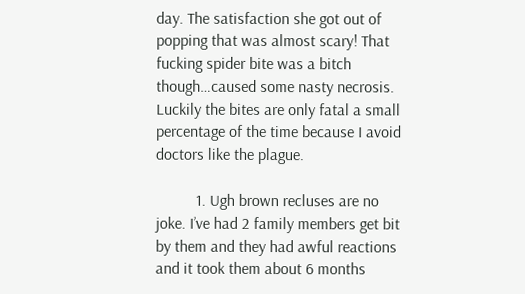day. The satisfaction she got out of popping that was almost scary! That fucking spider bite was a bitch though…caused some nasty necrosis. Luckily the bites are only fatal a small percentage of the time because I avoid doctors like the plague.

          1. Ugh brown recluses are no joke. I’ve had 2 family members get bit by them and they had awful reactions and it took them about 6 months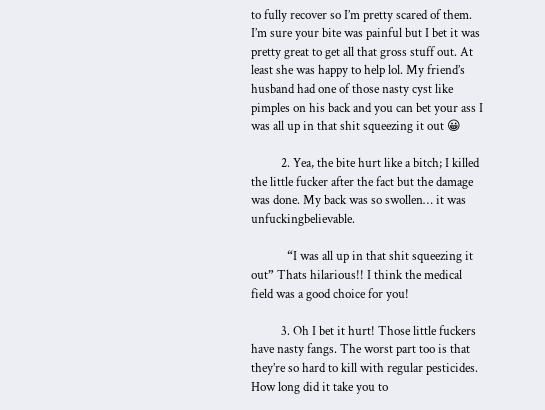to fully recover so I’m pretty scared of them. I’m sure your bite was painful but I bet it was pretty great to get all that gross stuff out. At least she was happy to help lol. My friend’s husband had one of those nasty cyst like pimples on his back and you can bet your ass I was all up in that shit squeezing it out 😀

          2. Yea, the bite hurt like a bitch; I killed the little fucker after the fact but the damage was done. My back was so swollen… it was unfuckingbelievable.

            “I was all up in that shit squeezing it out” Thats hilarious!! I think the medical field was a good choice for you!

          3. Oh I bet it hurt! Those little fuckers have nasty fangs. The worst part too is that they’re so hard to kill with regular pesticides. How long did it take you to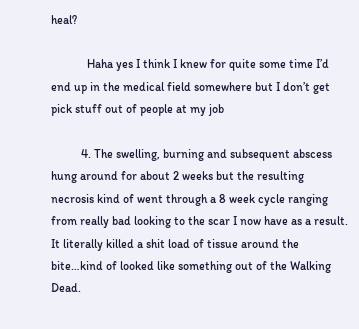heal?

            Haha yes I think I knew for quite some time I’d end up in the medical field somewhere but I don’t get pick stuff out of people at my job

          4. The swelling, burning and subsequent abscess hung around for about 2 weeks but the resulting necrosis kind of went through a 8 week cycle ranging from really bad looking to the scar I now have as a result. It literally killed a shit load of tissue around the bite…kind of looked like something out of the Walking Dead.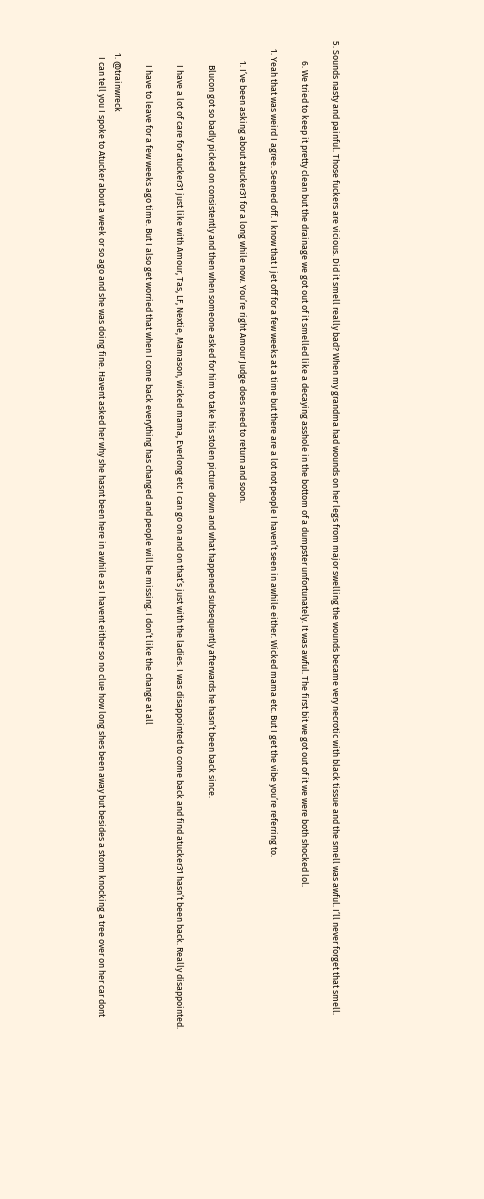5. Sounds nasty and painful. Those fuckers are vicious. Did it smell really bad? When my grandma had wounds on her legs from major swelling the wounds became very necrotic with black tissue and the smell was awful. I’ll never forget that smell.

          6. We tried to keep it pretty clean but the drainage we got out of it smelled like a decaying asshole in the bottom of a dumpster unfortunately. It was awful. The first bit we got out of it we were both shocked lol.

    1. Yeah that was weird I agree. Seemed off. I know that I jet off for a few weeks at a time but there are a lot not people I haven’t seen in awhile either. Wicked mama etc. But I get the vibe you’re referring to.

          1. I’ve been asking about atucker31 for a long while now. You’re right Amour Judge does need to return and soon.

            Blucon got so badly picked on consistently and then when someone asked for him to take his stolen picture down and what happened subsequently afterwards he hasn’t been back since.

            I have a lot of care for atucker31 just like with Amour, Tas, LF, Nextie, Mamason, wicked mama, Everlong etc I can go on and on that’s just with the ladies. I was disappointed to come back and find atucker31 hasn’t been back. Really disappointed.

            I have to leave for a few weeks ago time. But I also get worried that when I come back everything has changed and people will be missing. I don’t like the change at all

      1. @trainwreck
        I can tell you I spoke to Atucker about a week or so ago and she was doing fine. Havent asked her why she hasnt been here in awhile as I havent either so no clue how long shes been away but besides a storm knocking a tree over on her car dont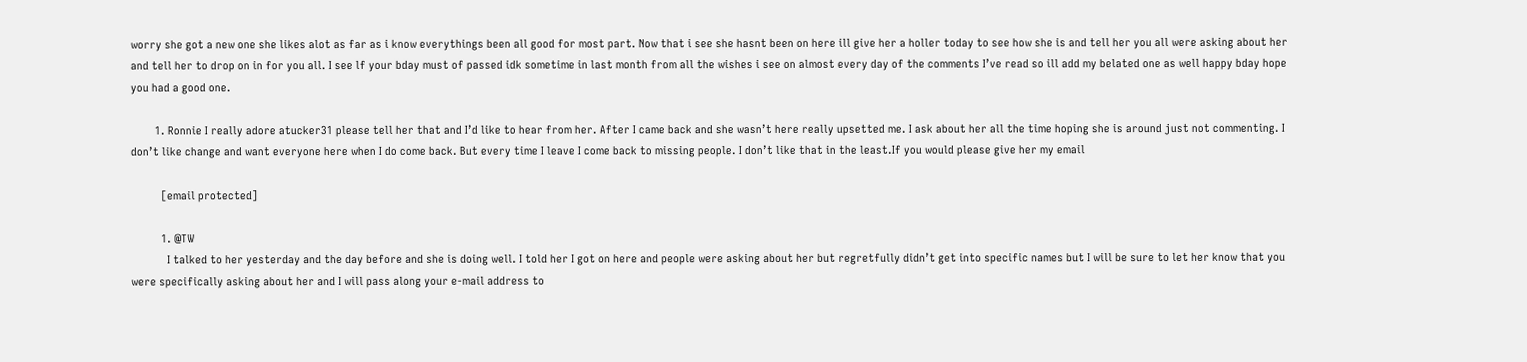worry she got a new one she likes alot as far as i know everythings been all good for most part. Now that i see she hasnt been on here ill give her a holler today to see how she is and tell her you all were asking about her and tell her to drop on in for you all. I see lf your bday must of passed idk sometime in last month from all the wishes i see on almost every day of the comments I’ve read so ill add my belated one as well happy bday hope you had a good one.

        1. Ronnie I really adore atucker31 please tell her that and I’d like to hear from her. After I came back and she wasn’t here really upsetted me. I ask about her all the time hoping she is around just not commenting. I don’t like change and want everyone here when I do come back. But every time I leave I come back to missing people. I don’t like that in the least.If you would please give her my email

          [email protected]

          1. @TW
            I talked to her yesterday and the day before and she is doing well. I told her I got on here and people were asking about her but regretfully didn’t get into specific names but I will be sure to let her know that you were specifically asking about her and I will pass along your e-mail address to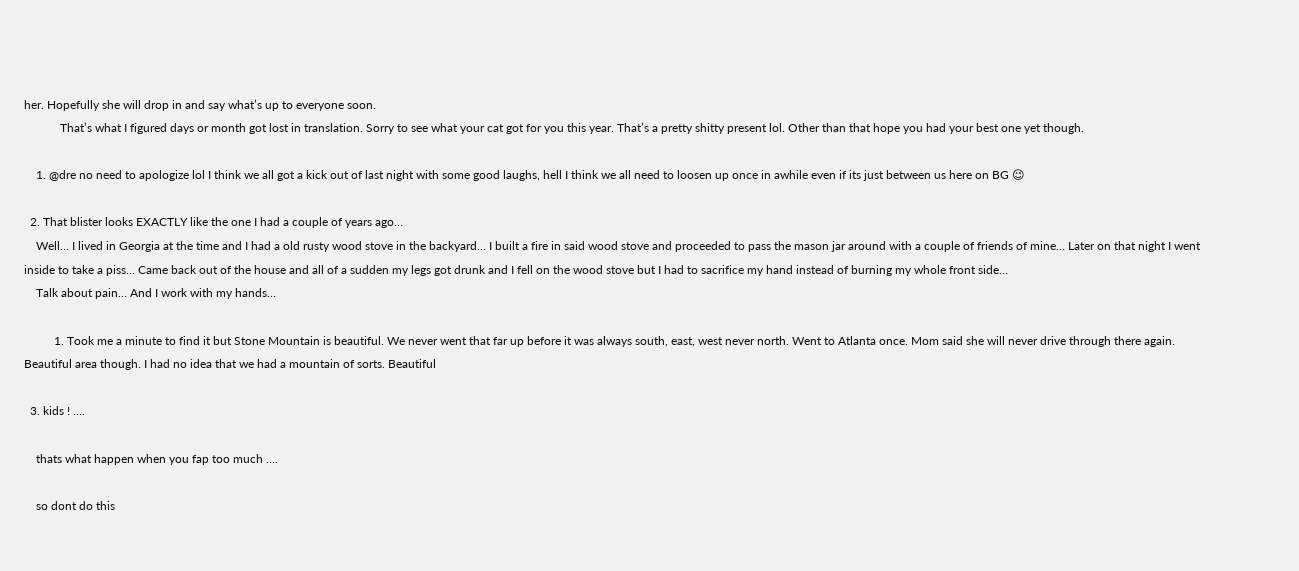her. Hopefully she will drop in and say what’s up to everyone soon.
            That’s what I figured days or month got lost in translation. Sorry to see what your cat got for you this year. That’s a pretty shitty present lol. Other than that hope you had your best one yet though.

    1. @dre no need to apologize lol I think we all got a kick out of last night with some good laughs, hell I think we all need to loosen up once in awhile even if its just between us here on BG 😉

  2. That blister looks EXACTLY like the one I had a couple of years ago…
    Well… I lived in Georgia at the time and I had a old rusty wood stove in the backyard… I built a fire in said wood stove and proceeded to pass the mason jar around with a couple of friends of mine… Later on that night I went inside to take a piss… Came back out of the house and all of a sudden my legs got drunk and I fell on the wood stove but I had to sacrifice my hand instead of burning my whole front side…
    Talk about pain… And I work with my hands…

          1. Took me a minute to find it but Stone Mountain is beautiful. We never went that far up before it was always south, east, west never north. Went to Atlanta once. Mom said she will never drive through there again. Beautiful area though. I had no idea that we had a mountain of sorts. Beautiful

  3. kids ! ….

    thats what happen when you fap too much ….

    so dont do this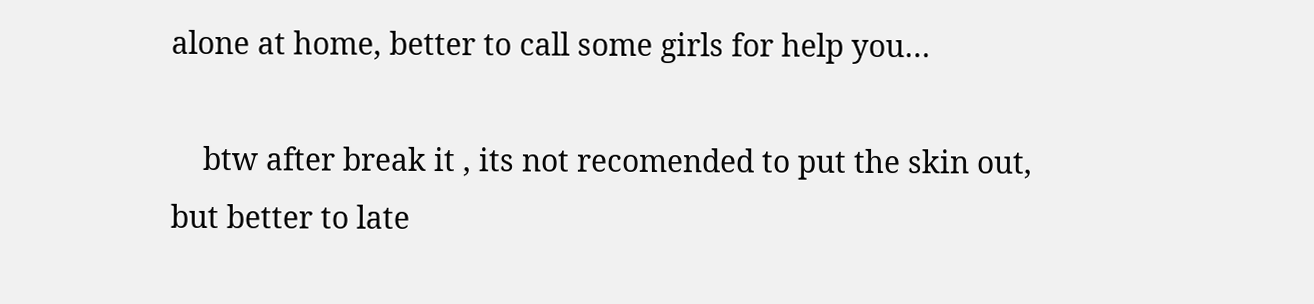alone at home, better to call some girls for help you…

    btw after break it , its not recomended to put the skin out, but better to late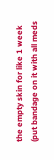the empty skin for like 1 week (put bandage on it with all meds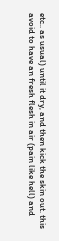etc.. as usual) until it dry, and then kick the skin out. this avoid to have an fresh flesh in air (pain like hell) and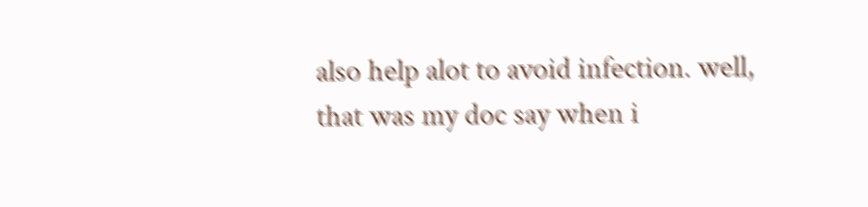also help alot to avoid infection. well, that was my doc say when i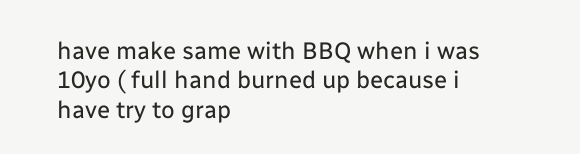have make same with BBQ when i was 10yo ( full hand burned up because i have try to grap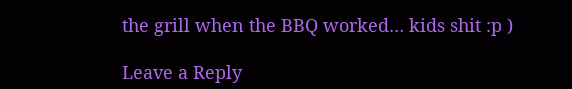the grill when the BBQ worked… kids shit :p )

Leave a Reply